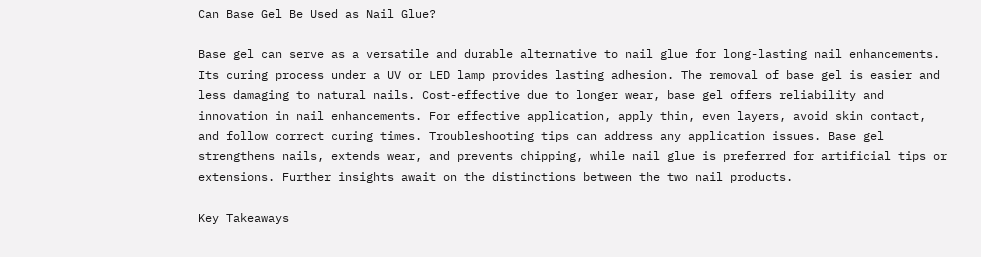Can Base Gel Be Used as Nail Glue?

Base gel can serve as a versatile and durable alternative to nail glue for long-lasting nail enhancements. Its curing process under a UV or LED lamp provides lasting adhesion. The removal of base gel is easier and less damaging to natural nails. Cost-effective due to longer wear, base gel offers reliability and innovation in nail enhancements. For effective application, apply thin, even layers, avoid skin contact, and follow correct curing times. Troubleshooting tips can address any application issues. Base gel strengthens nails, extends wear, and prevents chipping, while nail glue is preferred for artificial tips or extensions. Further insights await on the distinctions between the two nail products.

Key Takeaways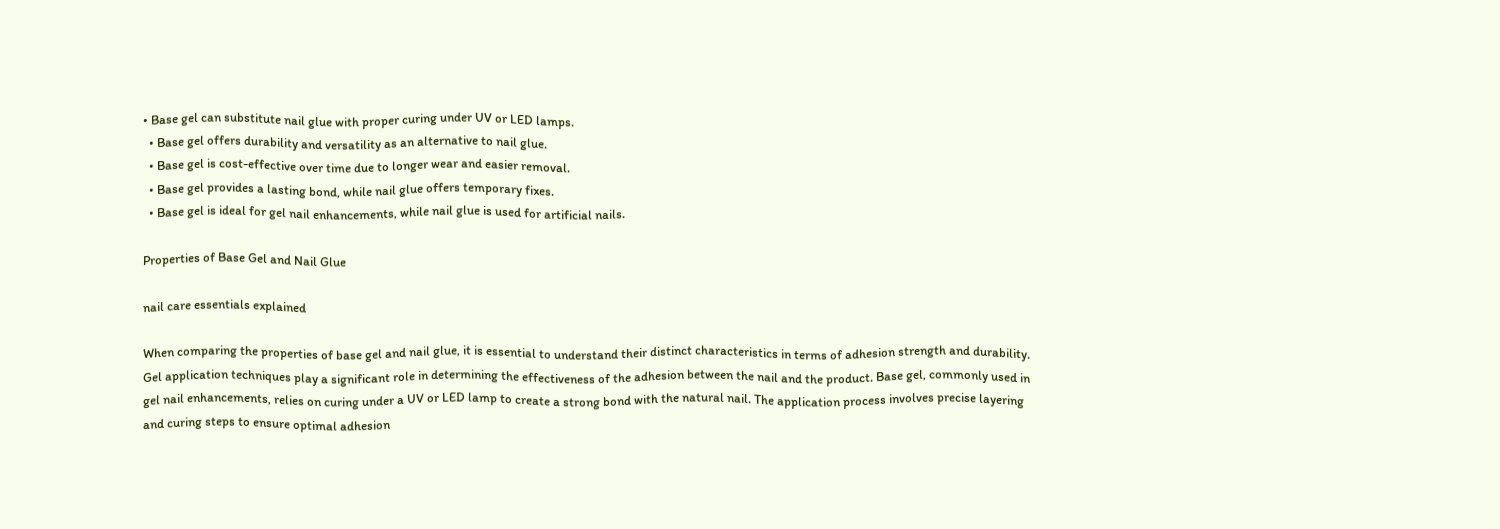• Base gel can substitute nail glue with proper curing under UV or LED lamps.
  • Base gel offers durability and versatility as an alternative to nail glue.
  • Base gel is cost-effective over time due to longer wear and easier removal.
  • Base gel provides a lasting bond, while nail glue offers temporary fixes.
  • Base gel is ideal for gel nail enhancements, while nail glue is used for artificial nails.

Properties of Base Gel and Nail Glue

nail care essentials explained

When comparing the properties of base gel and nail glue, it is essential to understand their distinct characteristics in terms of adhesion strength and durability. Gel application techniques play a significant role in determining the effectiveness of the adhesion between the nail and the product. Base gel, commonly used in gel nail enhancements, relies on curing under a UV or LED lamp to create a strong bond with the natural nail. The application process involves precise layering and curing steps to ensure optimal adhesion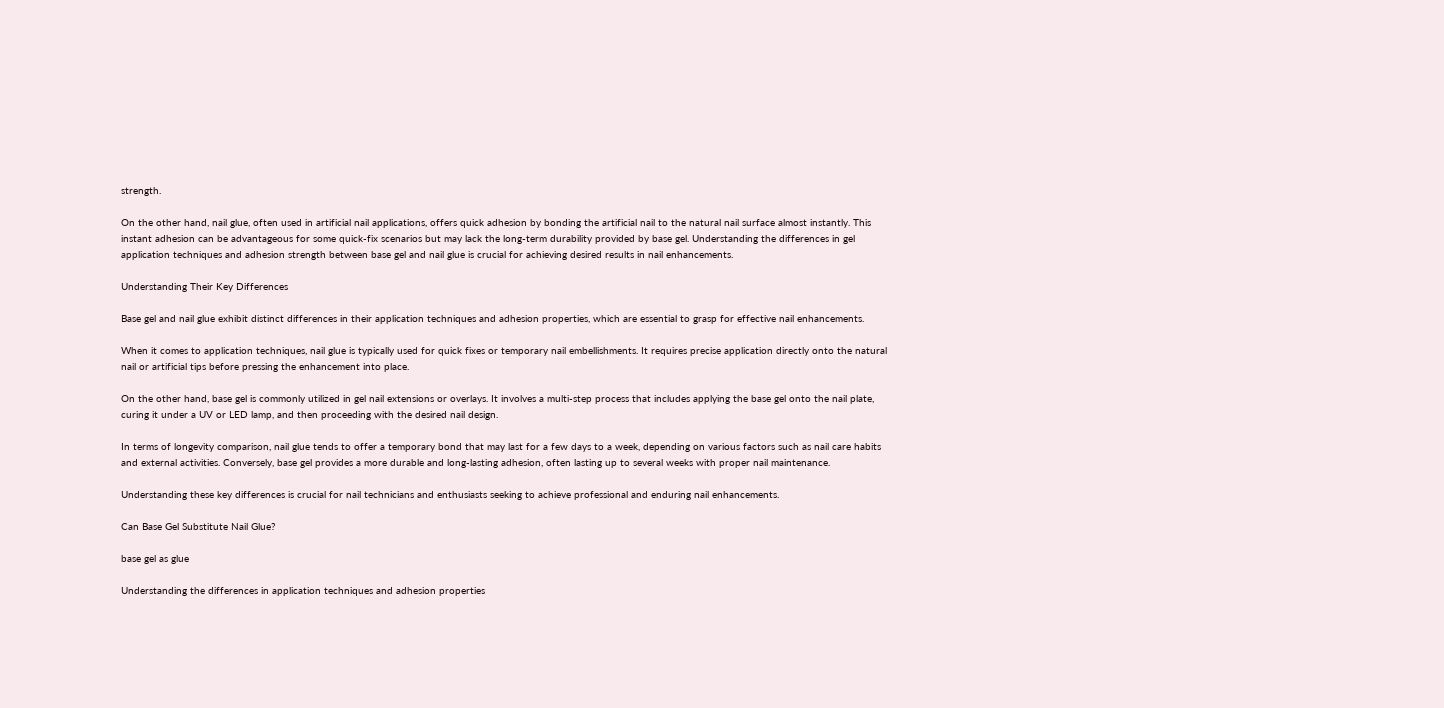strength.

On the other hand, nail glue, often used in artificial nail applications, offers quick adhesion by bonding the artificial nail to the natural nail surface almost instantly. This instant adhesion can be advantageous for some quick-fix scenarios but may lack the long-term durability provided by base gel. Understanding the differences in gel application techniques and adhesion strength between base gel and nail glue is crucial for achieving desired results in nail enhancements.

Understanding Their Key Differences

Base gel and nail glue exhibit distinct differences in their application techniques and adhesion properties, which are essential to grasp for effective nail enhancements.

When it comes to application techniques, nail glue is typically used for quick fixes or temporary nail embellishments. It requires precise application directly onto the natural nail or artificial tips before pressing the enhancement into place.

On the other hand, base gel is commonly utilized in gel nail extensions or overlays. It involves a multi-step process that includes applying the base gel onto the nail plate, curing it under a UV or LED lamp, and then proceeding with the desired nail design.

In terms of longevity comparison, nail glue tends to offer a temporary bond that may last for a few days to a week, depending on various factors such as nail care habits and external activities. Conversely, base gel provides a more durable and long-lasting adhesion, often lasting up to several weeks with proper nail maintenance.

Understanding these key differences is crucial for nail technicians and enthusiasts seeking to achieve professional and enduring nail enhancements.

Can Base Gel Substitute Nail Glue?

base gel as glue

Understanding the differences in application techniques and adhesion properties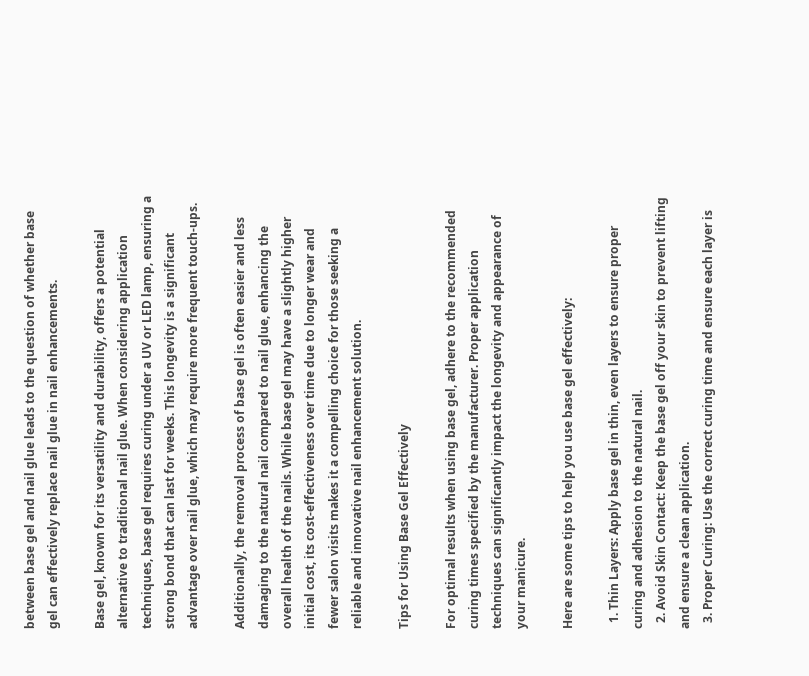between base gel and nail glue leads to the question of whether base gel can effectively replace nail glue in nail enhancements.

Base gel, known for its versatility and durability, offers a potential alternative to traditional nail glue. When considering application techniques, base gel requires curing under a UV or LED lamp, ensuring a strong bond that can last for weeks. This longevity is a significant advantage over nail glue, which may require more frequent touch-ups.

Additionally, the removal process of base gel is often easier and less damaging to the natural nail compared to nail glue, enhancing the overall health of the nails. While base gel may have a slightly higher initial cost, its cost-effectiveness over time due to longer wear and fewer salon visits makes it a compelling choice for those seeking a reliable and innovative nail enhancement solution.

Tips for Using Base Gel Effectively

For optimal results when using base gel, adhere to the recommended curing times specified by the manufacturer. Proper application techniques can significantly impact the longevity and appearance of your manicure.

Here are some tips to help you use base gel effectively:

  1. Thin Layers: Apply base gel in thin, even layers to ensure proper curing and adhesion to the natural nail.
  2. Avoid Skin Contact: Keep the base gel off your skin to prevent lifting and ensure a clean application.
  3. Proper Curing: Use the correct curing time and ensure each layer is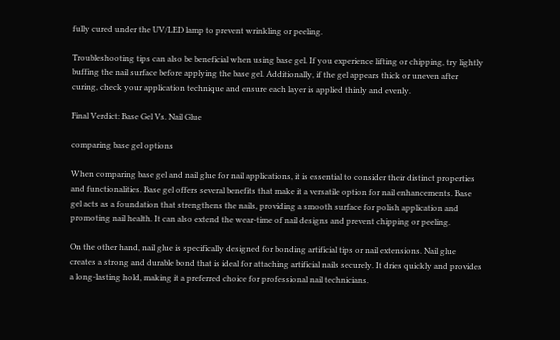fully cured under the UV/LED lamp to prevent wrinkling or peeling.

Troubleshooting tips can also be beneficial when using base gel. If you experience lifting or chipping, try lightly buffing the nail surface before applying the base gel. Additionally, if the gel appears thick or uneven after curing, check your application technique and ensure each layer is applied thinly and evenly.

Final Verdict: Base Gel Vs. Nail Glue

comparing base gel options

When comparing base gel and nail glue for nail applications, it is essential to consider their distinct properties and functionalities. Base gel offers several benefits that make it a versatile option for nail enhancements. Base gel acts as a foundation that strengthens the nails, providing a smooth surface for polish application and promoting nail health. It can also extend the wear-time of nail designs and prevent chipping or peeling.

On the other hand, nail glue is specifically designed for bonding artificial tips or nail extensions. Nail glue creates a strong and durable bond that is ideal for attaching artificial nails securely. It dries quickly and provides a long-lasting hold, making it a preferred choice for professional nail technicians.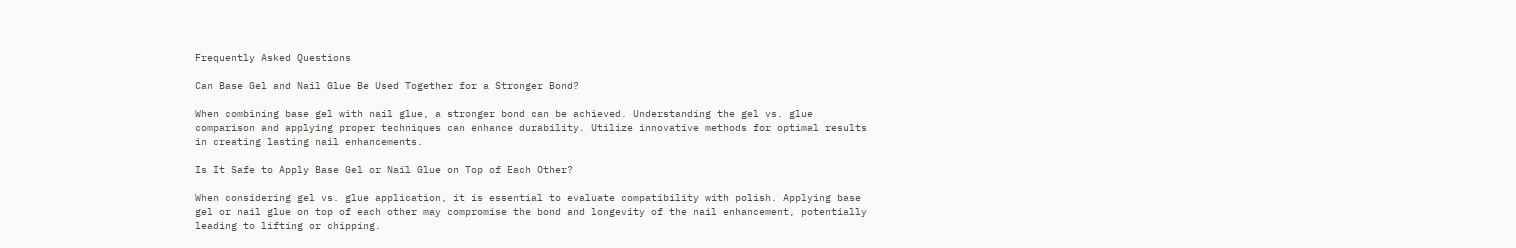Frequently Asked Questions

Can Base Gel and Nail Glue Be Used Together for a Stronger Bond?

When combining base gel with nail glue, a stronger bond can be achieved. Understanding the gel vs. glue comparison and applying proper techniques can enhance durability. Utilize innovative methods for optimal results in creating lasting nail enhancements.

Is It Safe to Apply Base Gel or Nail Glue on Top of Each Other?

When considering gel vs. glue application, it is essential to evaluate compatibility with polish. Applying base gel or nail glue on top of each other may compromise the bond and longevity of the nail enhancement, potentially leading to lifting or chipping.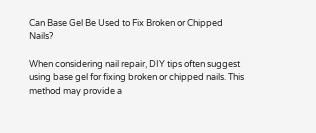Can Base Gel Be Used to Fix Broken or Chipped Nails?

When considering nail repair, DIY tips often suggest using base gel for fixing broken or chipped nails. This method may provide a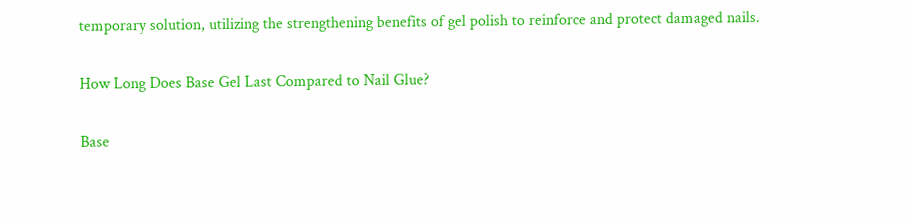temporary solution, utilizing the strengthening benefits of gel polish to reinforce and protect damaged nails.

How Long Does Base Gel Last Compared to Nail Glue?

Base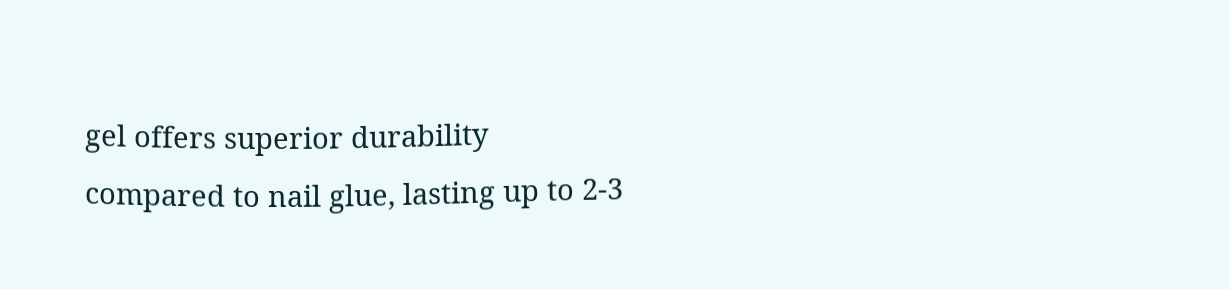gel offers superior durability compared to nail glue, lasting up to 2-3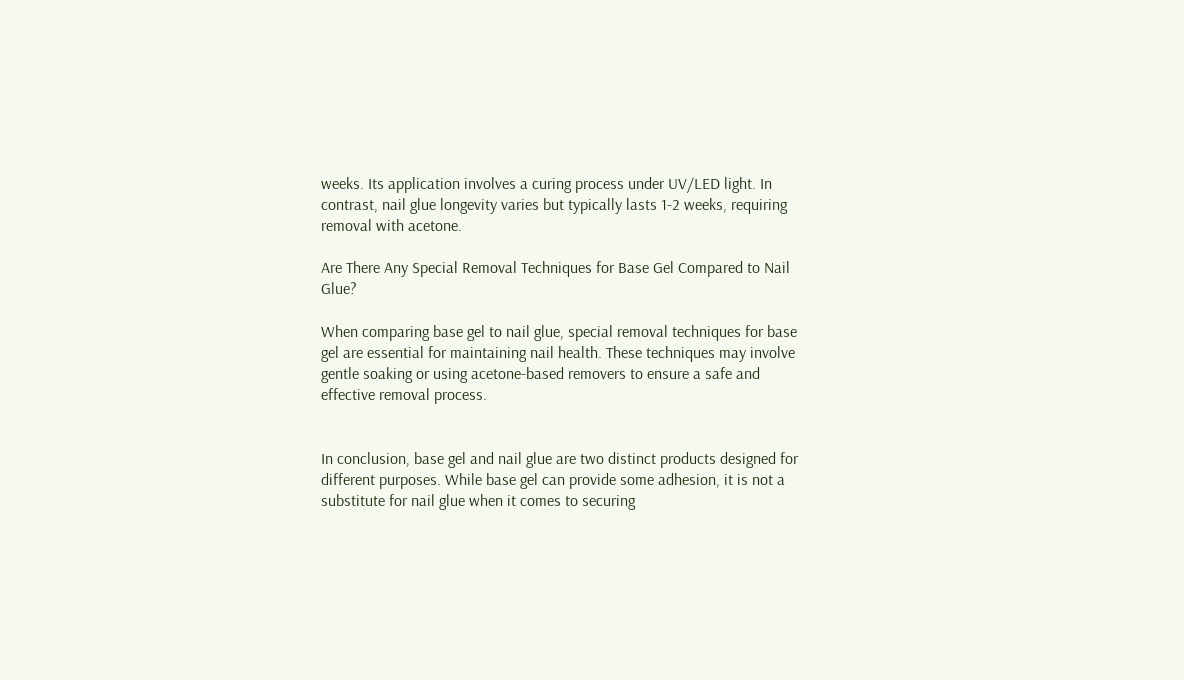weeks. Its application involves a curing process under UV/LED light. In contrast, nail glue longevity varies but typically lasts 1-2 weeks, requiring removal with acetone.

Are There Any Special Removal Techniques for Base Gel Compared to Nail Glue?

When comparing base gel to nail glue, special removal techniques for base gel are essential for maintaining nail health. These techniques may involve gentle soaking or using acetone-based removers to ensure a safe and effective removal process.


In conclusion, base gel and nail glue are two distinct products designed for different purposes. While base gel can provide some adhesion, it is not a substitute for nail glue when it comes to securing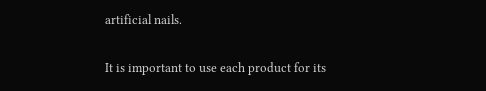artificial nails.

It is important to use each product for its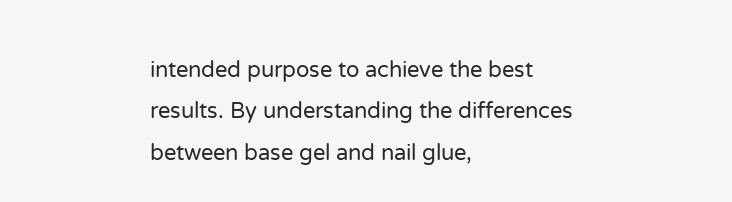intended purpose to achieve the best results. By understanding the differences between base gel and nail glue,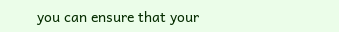you can ensure that your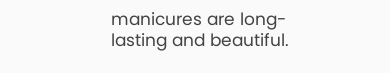manicures are long-lasting and beautiful.